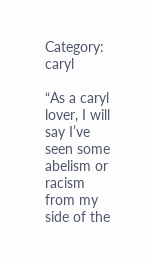Category: caryl

“As a caryl lover, I will say I’ve seen some abelism or racism
from my side of the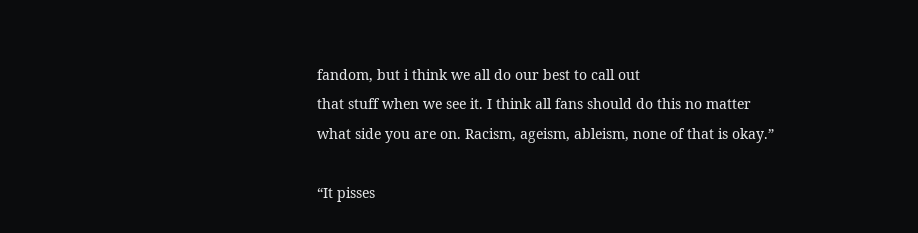fandom, but i think we all do our best to call out
that stuff when we see it. I think all fans should do this no matter
what side you are on. Racism, ageism, ableism, none of that is okay.”

“It pisses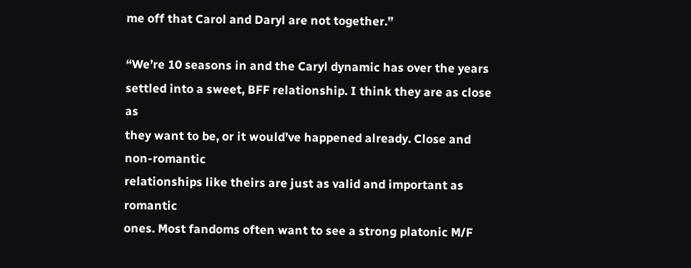me off that Carol and Daryl are not together.”

“We’re 10 seasons in and the Caryl dynamic has over the years
settled into a sweet, BFF relationship. I think they are as close as
they want to be, or it would’ve happened already. Close and non-romantic
relationships like theirs are just as valid and important as romantic
ones. Most fandoms often want to see a strong platonic M/F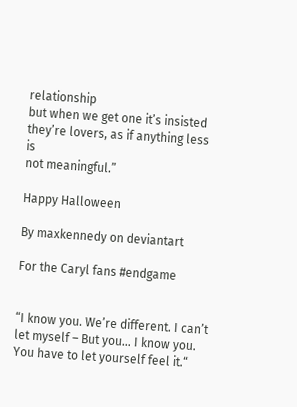relationship
but when we get one it’s insisted they’re lovers, as if anything less is
not meaningful.”

Happy Halloween

By maxkennedy on deviantart

For the Caryl fans #endgame


“I know you. We’re different. I can’t let myself – But you… I know you. You have to let yourself feel it.“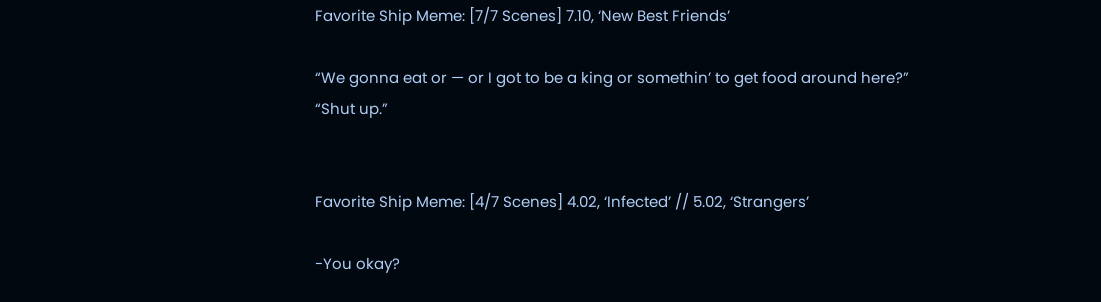Favorite Ship Meme: [7/7 Scenes] 7.10, ‘New Best Friends’

“We gonna eat or — or I got to be a king or somethin’ to get food around here?”
“Shut up.”


Favorite Ship Meme: [4/7 Scenes] 4.02, ‘Infected’ // 5.02, ‘Strangers’

-You okay?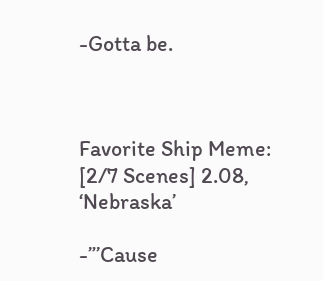-Gotta be.



Favorite Ship Meme: [2/7 Scenes] 2.08, ‘Nebraska’

-”’Cause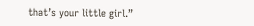that’s your little girl.”